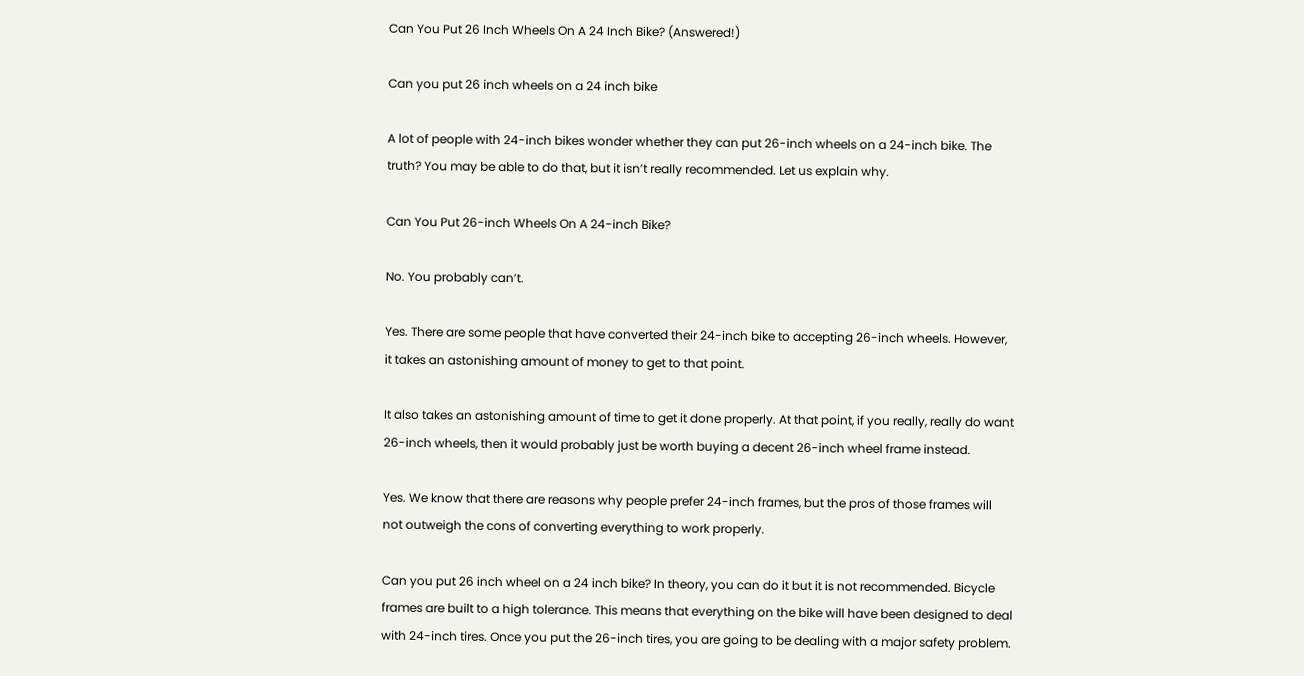Can You Put 26 Inch Wheels On A 24 Inch Bike? (Answered!)

Can you put 26 inch wheels on a 24 inch bike

A lot of people with 24-inch bikes wonder whether they can put 26-inch wheels on a 24-inch bike. The truth? You may be able to do that, but it isn’t really recommended. Let us explain why.

Can You Put 26-inch Wheels On A 24-inch Bike?

No. You probably can’t.

Yes. There are some people that have converted their 24-inch bike to accepting 26-inch wheels. However, it takes an astonishing amount of money to get to that point.

It also takes an astonishing amount of time to get it done properly. At that point, if you really, really do want 26-inch wheels, then it would probably just be worth buying a decent 26-inch wheel frame instead.

Yes. We know that there are reasons why people prefer 24-inch frames, but the pros of those frames will not outweigh the cons of converting everything to work properly.

Can you put 26 inch wheel on a 24 inch bike? In theory, you can do it but it is not recommended. Bicycle frames are built to a high tolerance. This means that everything on the bike will have been designed to deal with 24-inch tires. Once you put the 26-inch tires, you are going to be dealing with a major safety problem.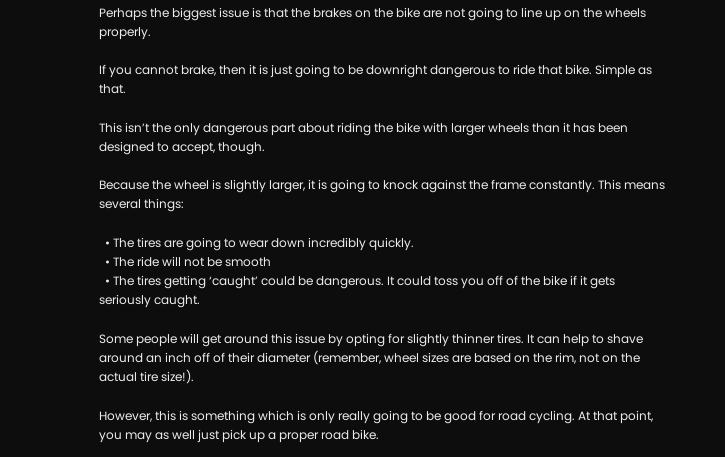Perhaps the biggest issue is that the brakes on the bike are not going to line up on the wheels properly.

If you cannot brake, then it is just going to be downright dangerous to ride that bike. Simple as that.

This isn’t the only dangerous part about riding the bike with larger wheels than it has been designed to accept, though.

Because the wheel is slightly larger, it is going to knock against the frame constantly. This means several things:

  • The tires are going to wear down incredibly quickly.
  • The ride will not be smooth
  • The tires getting ‘caught’ could be dangerous. It could toss you off of the bike if it gets seriously caught.

Some people will get around this issue by opting for slightly thinner tires. It can help to shave around an inch off of their diameter (remember, wheel sizes are based on the rim, not on the actual tire size!).

However, this is something which is only really going to be good for road cycling. At that point, you may as well just pick up a proper road bike.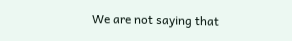We are not saying that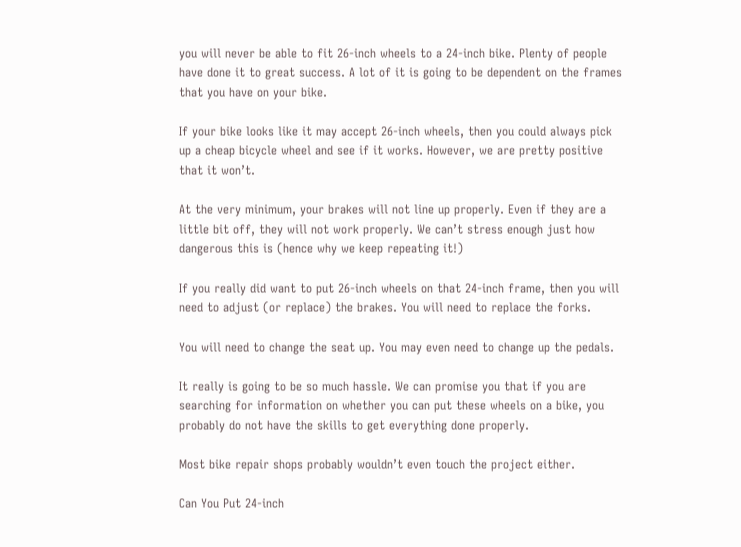you will never be able to fit 26-inch wheels to a 24-inch bike. Plenty of people have done it to great success. A lot of it is going to be dependent on the frames that you have on your bike.

If your bike looks like it may accept 26-inch wheels, then you could always pick up a cheap bicycle wheel and see if it works. However, we are pretty positive that it won’t.

At the very minimum, your brakes will not line up properly. Even if they are a little bit off, they will not work properly. We can’t stress enough just how dangerous this is (hence why we keep repeating it!)

If you really did want to put 26-inch wheels on that 24-inch frame, then you will need to adjust (or replace) the brakes. You will need to replace the forks.

You will need to change the seat up. You may even need to change up the pedals.

It really is going to be so much hassle. We can promise you that if you are searching for information on whether you can put these wheels on a bike, you probably do not have the skills to get everything done properly.

Most bike repair shops probably wouldn’t even touch the project either.

Can You Put 24-inch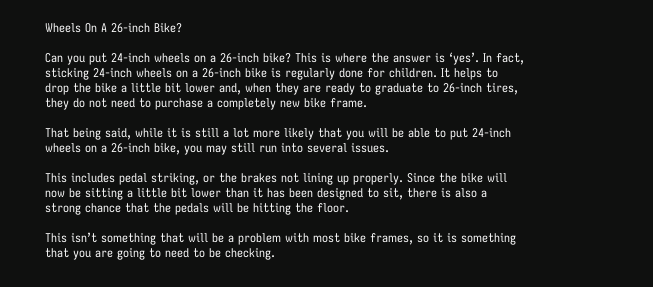Wheels On A 26-inch Bike?

Can you put 24-inch wheels on a 26-inch bike? This is where the answer is ‘yes’. In fact, sticking 24-inch wheels on a 26-inch bike is regularly done for children. It helps to drop the bike a little bit lower and, when they are ready to graduate to 26-inch tires, they do not need to purchase a completely new bike frame.

That being said, while it is still a lot more likely that you will be able to put 24-inch wheels on a 26-inch bike, you may still run into several issues.

This includes pedal striking, or the brakes not lining up properly. Since the bike will now be sitting a little bit lower than it has been designed to sit, there is also a strong chance that the pedals will be hitting the floor.

This isn’t something that will be a problem with most bike frames, so it is something that you are going to need to be checking.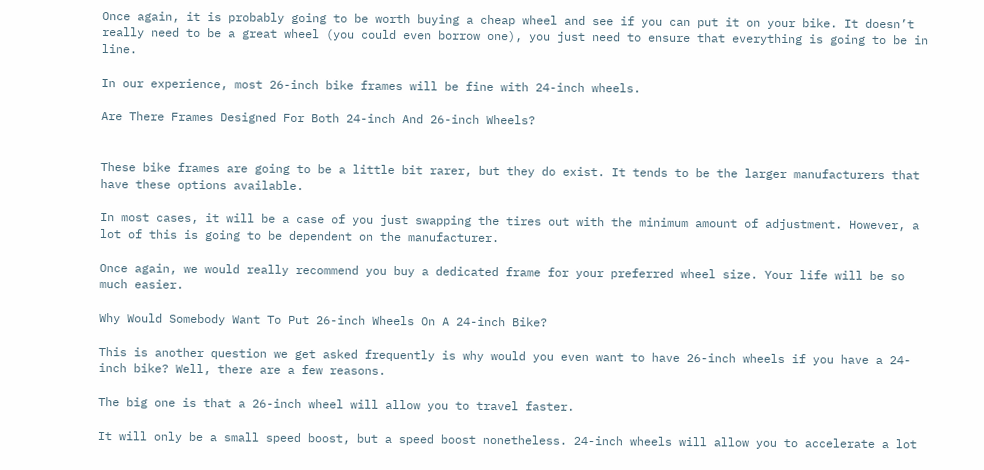Once again, it is probably going to be worth buying a cheap wheel and see if you can put it on your bike. It doesn’t really need to be a great wheel (you could even borrow one), you just need to ensure that everything is going to be in line.

In our experience, most 26-inch bike frames will be fine with 24-inch wheels.

Are There Frames Designed For Both 24-inch And 26-inch Wheels?


These bike frames are going to be a little bit rarer, but they do exist. It tends to be the larger manufacturers that have these options available.

In most cases, it will be a case of you just swapping the tires out with the minimum amount of adjustment. However, a lot of this is going to be dependent on the manufacturer.

Once again, we would really recommend you buy a dedicated frame for your preferred wheel size. Your life will be so much easier.

Why Would Somebody Want To Put 26-inch Wheels On A 24-inch Bike?

This is another question we get asked frequently is why would you even want to have 26-inch wheels if you have a 24-inch bike? Well, there are a few reasons.

The big one is that a 26-inch wheel will allow you to travel faster.

It will only be a small speed boost, but a speed boost nonetheless. 24-inch wheels will allow you to accelerate a lot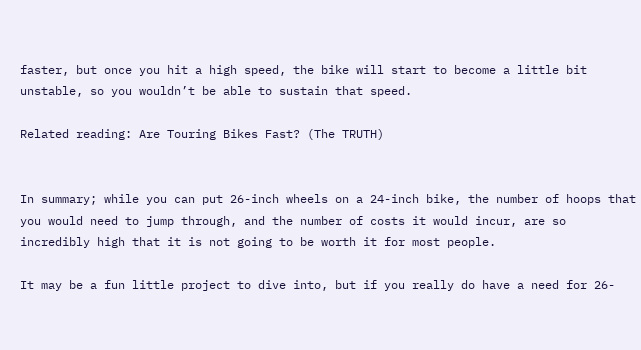faster, but once you hit a high speed, the bike will start to become a little bit unstable, so you wouldn’t be able to sustain that speed.

Related reading: Are Touring Bikes Fast? (The TRUTH)


In summary; while you can put 26-inch wheels on a 24-inch bike, the number of hoops that you would need to jump through, and the number of costs it would incur, are so incredibly high that it is not going to be worth it for most people.

It may be a fun little project to dive into, but if you really do have a need for 26-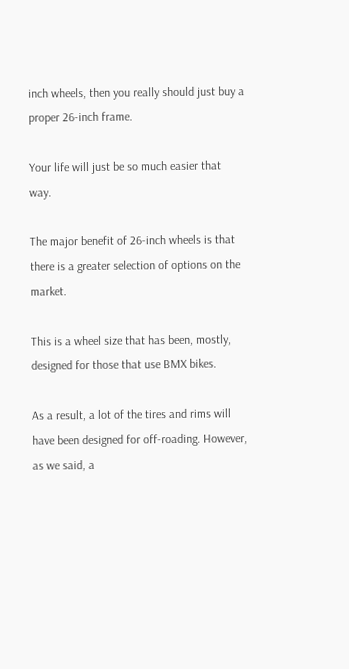inch wheels, then you really should just buy a proper 26-inch frame.

Your life will just be so much easier that way.

The major benefit of 26-inch wheels is that there is a greater selection of options on the market.

This is a wheel size that has been, mostly, designed for those that use BMX bikes.

As a result, a lot of the tires and rims will have been designed for off-roading. However, as we said, a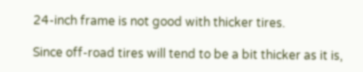24-inch frame is not good with thicker tires.

Since off-road tires will tend to be a bit thicker as it is,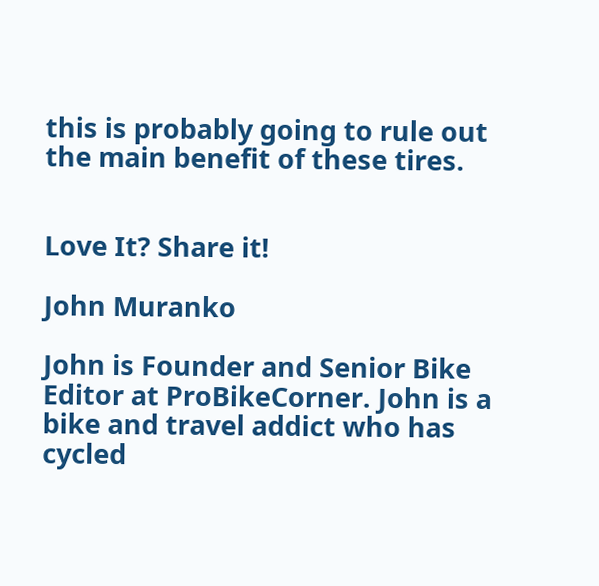this is probably going to rule out the main benefit of these tires.


Love It? Share it!

John Muranko

John is Founder and Senior Bike Editor at ProBikeCorner. John is a bike and travel addict who has cycled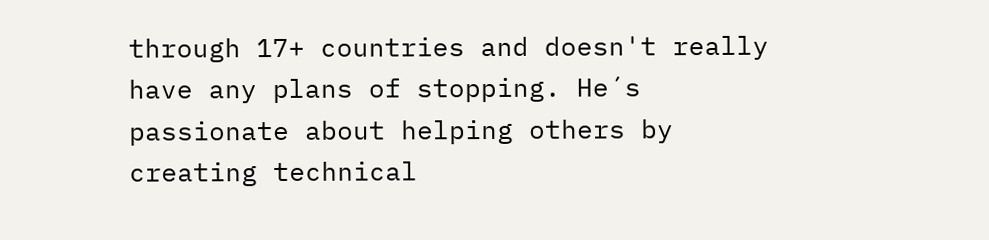through 17+ countries and doesn't really have any plans of stopping. He´s passionate about helping others by creating technical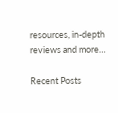resources, in-depth reviews and more…

Recent Posts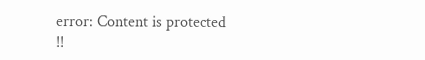error: Content is protected !!